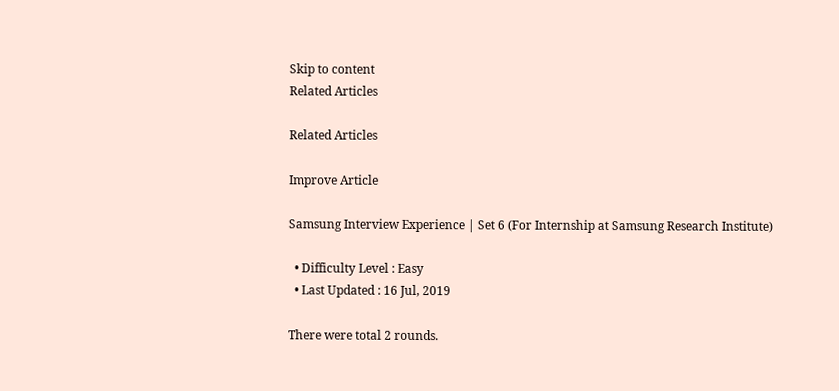Skip to content
Related Articles

Related Articles

Improve Article

Samsung Interview Experience | Set 6 (For Internship at Samsung Research Institute)

  • Difficulty Level : Easy
  • Last Updated : 16 Jul, 2019

There were total 2 rounds.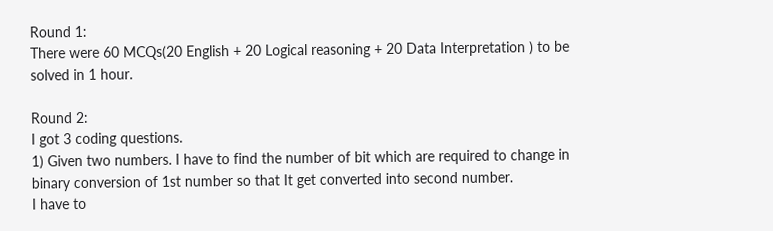Round 1:
There were 60 MCQs(20 English + 20 Logical reasoning + 20 Data Interpretation ) to be solved in 1 hour.

Round 2:
I got 3 coding questions.
1) Given two numbers. I have to find the number of bit which are required to change in binary conversion of 1st number so that It get converted into second number.
I have to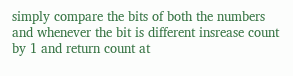simply compare the bits of both the numbers and whenever the bit is different insrease count by 1 and return count at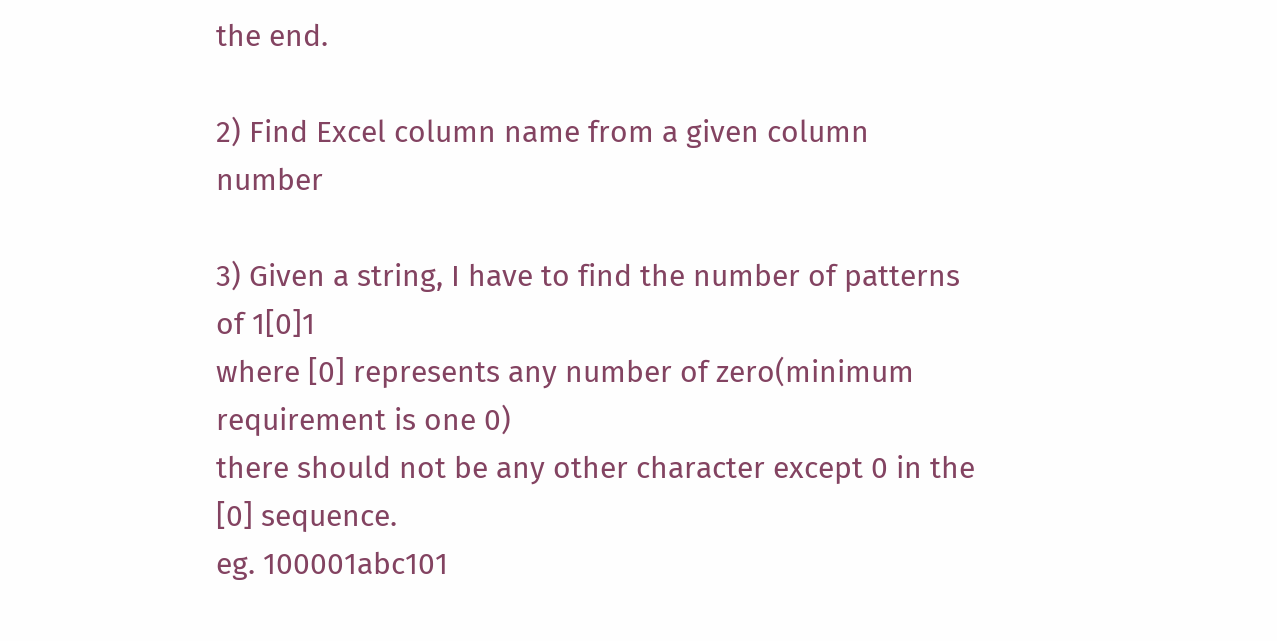the end.

2) Find Excel column name from a given column number

3) Given a string, I have to find the number of patterns of 1[0]1
where [0] represents any number of zero(minimum requirement is one 0)
there should not be any other character except 0 in the [0] sequence.
eg. 100001abc101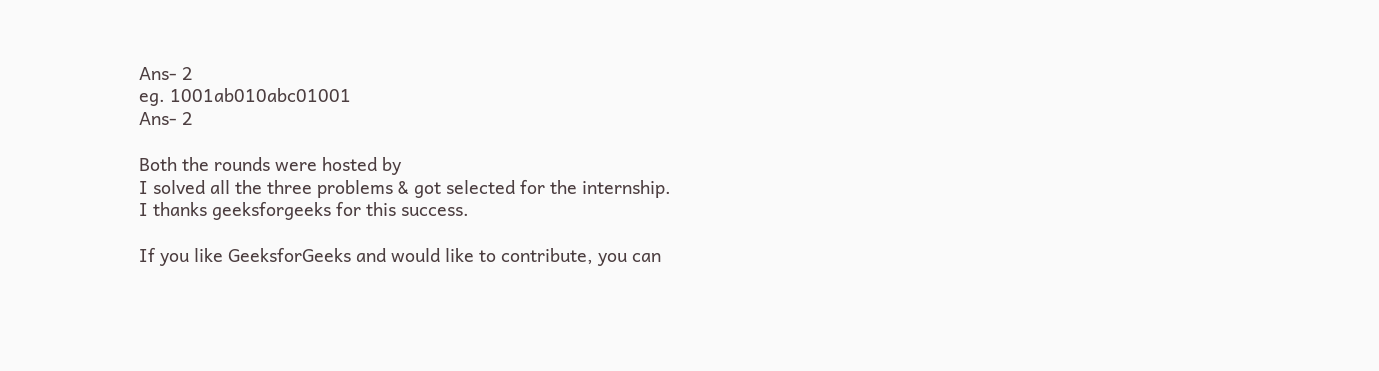Ans- 2
eg. 1001ab010abc01001
Ans- 2

Both the rounds were hosted by
I solved all the three problems & got selected for the internship.
I thanks geeksforgeeks for this success.

If you like GeeksforGeeks and would like to contribute, you can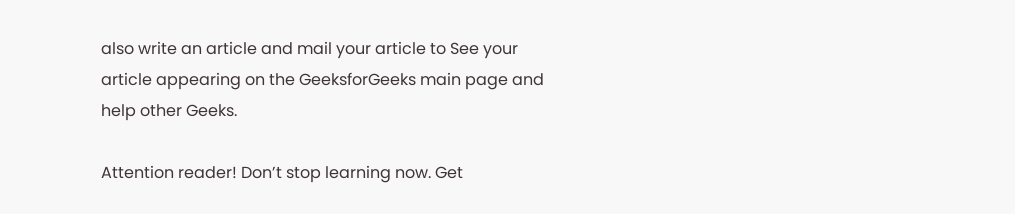also write an article and mail your article to See your article appearing on the GeeksforGeeks main page and help other Geeks.

Attention reader! Don’t stop learning now. Get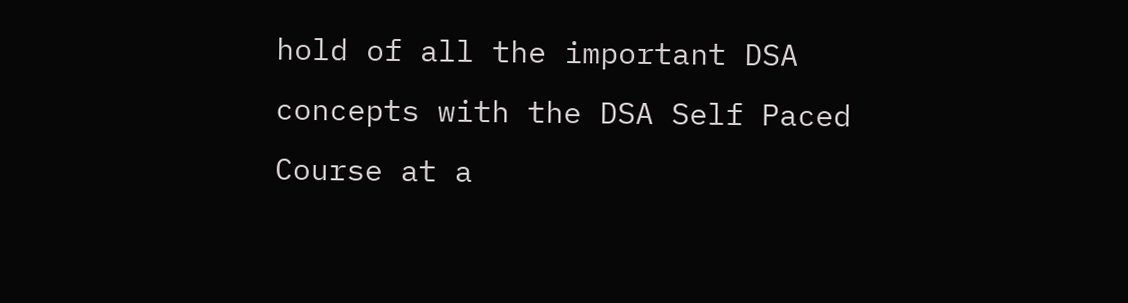hold of all the important DSA concepts with the DSA Self Paced Course at a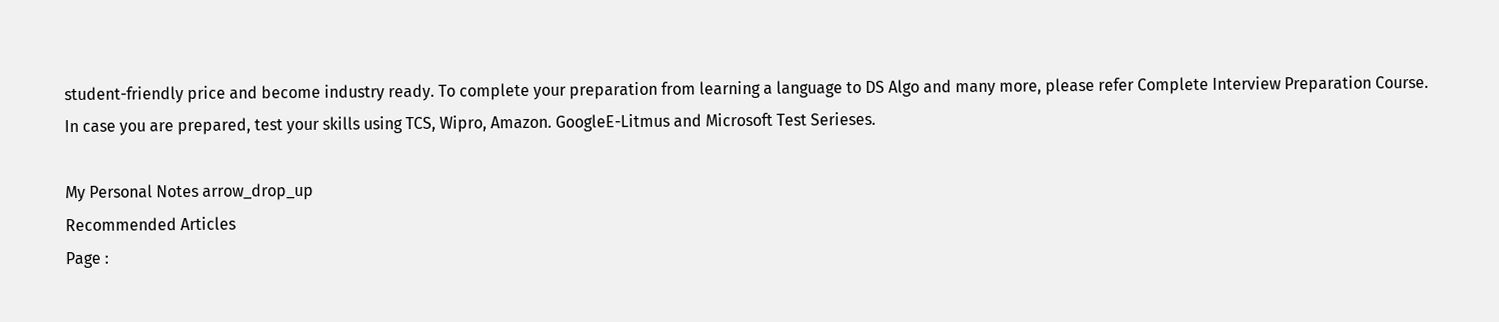student-friendly price and become industry ready. To complete your preparation from learning a language to DS Algo and many more, please refer Complete Interview Preparation Course. In case you are prepared, test your skills using TCS, Wipro, Amazon. GoogleE-Litmus and Microsoft Test Serieses.

My Personal Notes arrow_drop_up
Recommended Articles
Page :